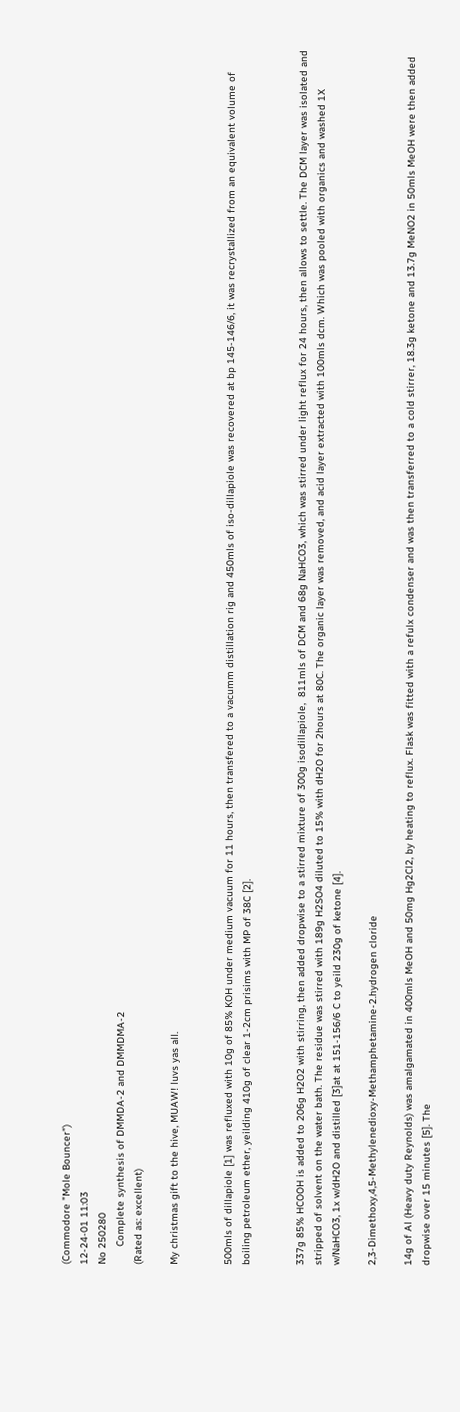(Commodore "Mole Bouncer")
12-24-01 11:03
No 250280
      Complete synthesis of DMMDA-2 and DMMDMA-2
(Rated as: excellent)

My christmas gift to the hive, MUAW! luvs yas all.


500mls of dillapiole [1] was refluxed with 10g of 85% KOH under medium vacuum for 11 hours, then transfered to a vacumm distillation rig and 450mls of iso-dillapiole was recovered at bp 145-146/6, it was recrystallized from an equivalent volume of boiling petroleum ether, yeilding 410g of clear 1-2cm prisims with MP of 38C [2].


337g 85% HCOOH is added to 206g H2O2 with stirring, then added dropwise to a stirred mixture of 300g isodillapiole,  811mls of DCM and 68g NaHCO3, which was stirred under light reflux for 24 hours, then allows to settle. The DCM layer was isolated and stripped of solvent on the water bath. The residue was stirred with 189g H2SO4 diluted to 15% with dH2O for 2hours at 80C. The organic layer was removed, and acid layer extracted with 100mls dcm. Which was pooled with organics and washed 1X w/NaHCO3, 1x w/dH2O and distilled [3]at at 151-156/6 C to yeild 230g of ketone [4].

2,3-Dimethoxy,4,5-Methylenedioxy-Methamphetamine-2.hydrogen cloride

14g of Al (Heavy duty Reynolds) was amalgamated in 400mls MeOH and 50mg Hg2Cl2, by heating to reflux. Flask was fitted with a refulx condenser and was then transferred to a cold stirrer, 18.3g ketone and 13.7g MeNO2 in 50mls MeOH were then added dropwise over 15 minutes [5]. The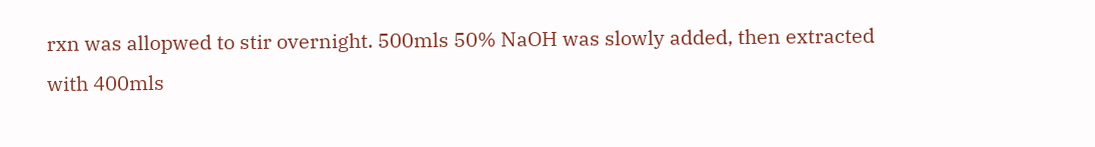rxn was allopwed to stir overnight. 500mls 50% NaOH was slowly added, then extracted with 400mls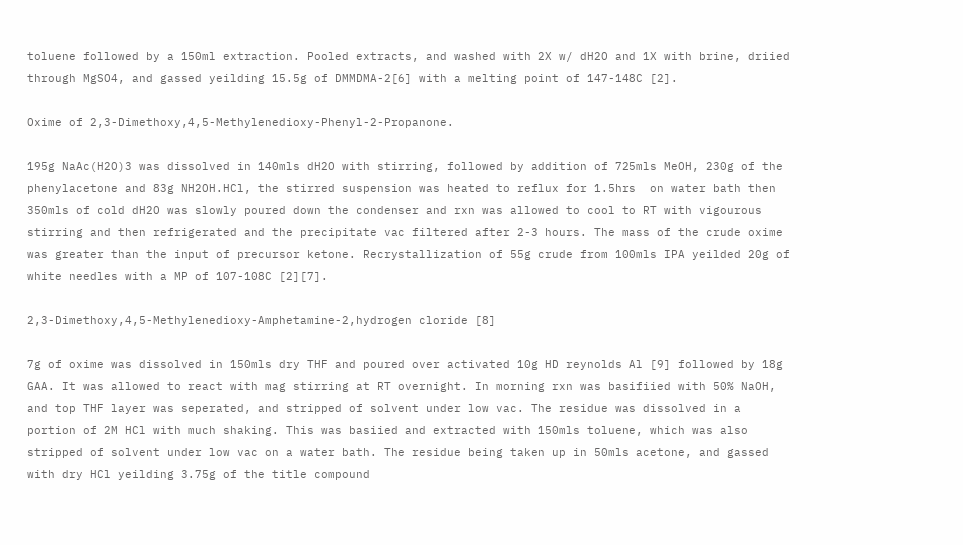toluene followed by a 150ml extraction. Pooled extracts, and washed with 2X w/ dH2O and 1X with brine, driied through MgSO4, and gassed yeilding 15.5g of DMMDMA-2[6] with a melting point of 147-148C [2].

Oxime of 2,3-Dimethoxy,4,5-Methylenedioxy-Phenyl-2-Propanone.

195g NaAc(H2O)3 was dissolved in 140mls dH2O with stirring, followed by addition of 725mls MeOH, 230g of the phenylacetone and 83g NH2OH.HCl, the stirred suspension was heated to reflux for 1.5hrs  on water bath then 350mls of cold dH2O was slowly poured down the condenser and rxn was allowed to cool to RT with vigourous stirring and then refrigerated and the precipitate vac filtered after 2-3 hours. The mass of the crude oxime was greater than the input of precursor ketone. Recrystallization of 55g crude from 100mls IPA yeilded 20g of white needles with a MP of 107-108C [2][7].

2,3-Dimethoxy,4,5-Methylenedioxy-Amphetamine-2,hydrogen cloride [8]

7g of oxime was dissolved in 150mls dry THF and poured over activated 10g HD reynolds Al [9] followed by 18g GAA. It was allowed to react with mag stirring at RT overnight. In morning rxn was basifiied with 50% NaOH, and top THF layer was seperated, and stripped of solvent under low vac. The residue was dissolved in a portion of 2M HCl with much shaking. This was basiied and extracted with 150mls toluene, which was also stripped of solvent under low vac on a water bath. The residue being taken up in 50mls acetone, and gassed with dry HCl yeilding 3.75g of the title compound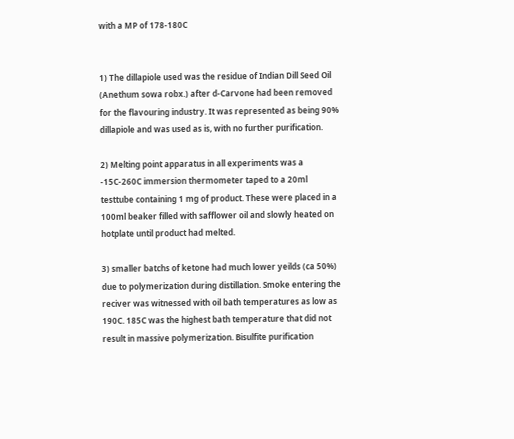with a MP of 178-180C


1) The dillapiole used was the residue of Indian Dill Seed Oil (Anethum sowa robx.) after d-Carvone had been removed for the flavouring industry. It was represented as being 90% dillapiole and was used as is, with no further purification.

2) Melting point apparatus in all experiments was a -15C-260C immersion thermometer taped to a 20ml testtube containing 1 mg of product. These were placed in a 100ml beaker filled with safflower oil and slowly heated on hotplate until product had melted.

3) smaller batchs of ketone had much lower yeilds (ca 50%) due to polymerization during distillation. Smoke entering the reciver was witnessed with oil bath temperatures as low as 190C. 185C was the highest bath temperature that did not result in massive polymerization. Bisulfite purification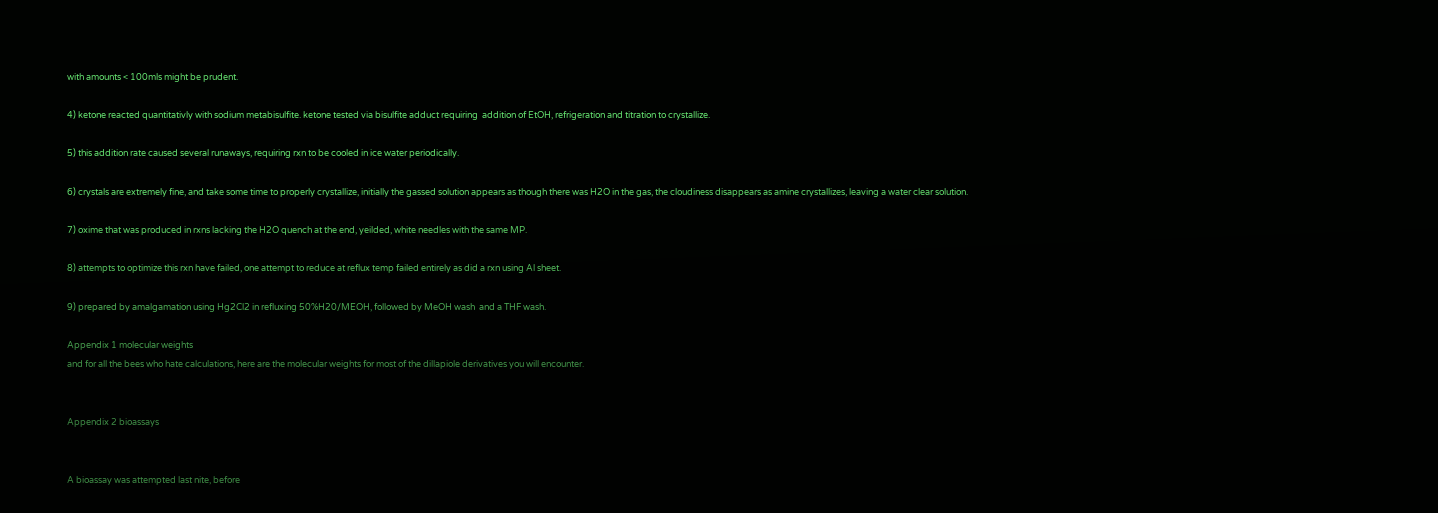with amounts < 100mls might be prudent.

4) ketone reacted quantitativly with sodium metabisulfite. ketone tested via bisulfite adduct requiring  addition of EtOH, refrigeration and titration to crystallize.

5) this addition rate caused several runaways, requiring rxn to be cooled in ice water periodically.

6) crystals are extremely fine, and take some time to properly crystallize, initially the gassed solution appears as though there was H2O in the gas, the cloudiness disappears as amine crystallizes, leaving a water clear solution.

7) oxime that was produced in rxns lacking the H2O quench at the end, yeilded, white needles with the same MP.

8) attempts to optimize this rxn have failed, one attempt to reduce at reflux temp failed entirely as did a rxn using Al sheet.

9) prepared by amalgamation using Hg2Cl2 in refluxing 50%H20/MEOH, followed by MeOH wash  and a THF wash.

Appendix 1 molecular weights
and for all the bees who hate calculations, here are the molecular weights for most of the dillapiole derivatives you will encounter.


Appendix 2 bioassays


A bioassay was attempted last nite, before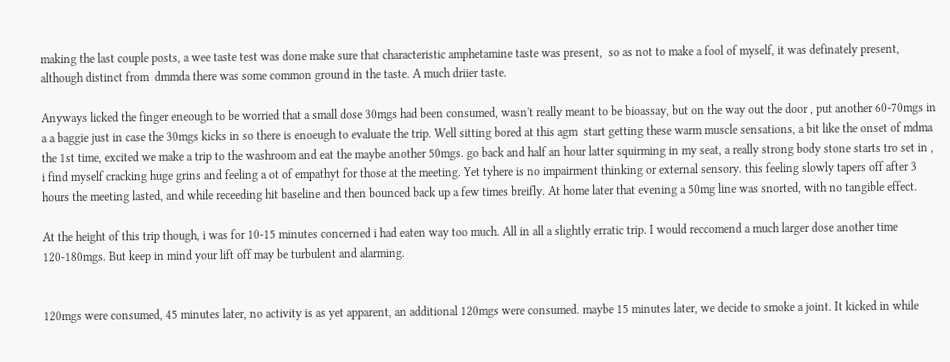making the last couple posts, a wee taste test was done make sure that characteristic amphetamine taste was present,  so as not to make a fool of myself, it was definately present, although distinct from  dmmda there was some common ground in the taste. A much driier taste.

Anyways licked the finger eneough to be worried that a small dose 30mgs had been consumed, wasn't really meant to be bioassay, but on the way out the door , put another 60-70mgs in a a baggie just in case the 30mgs kicks in so there is enoeugh to evaluate the trip. Well sitting bored at this agm  start getting these warm muscle sensations, a bit like the onset of mdma the 1st time, excited we make a trip to the washroom and eat the maybe another 50mgs. go back and half an hour latter squirming in my seat, a really strong body stone starts tro set in , i find myself cracking huge grins and feeling a ot of empathyt for those at the meeting. Yet tyhere is no impairment thinking or external sensory. this feeling slowly tapers off after 3 hours the meeting lasted, and while receeding hit baseline and then bounced back up a few times breifly. At home later that evening a 50mg line was snorted, with no tangible effect.

At the height of this trip though, i was for 10-15 minutes concerned i had eaten way too much. All in all a slightly erratic trip. I would reccomend a much larger dose another time 120-180mgs. But keep in mind your lift off may be turbulent and alarming.


120mgs were consumed, 45 minutes later, no activity is as yet apparent, an additional 120mgs were consumed. maybe 15 minutes later, we decide to smoke a joint. It kicked in while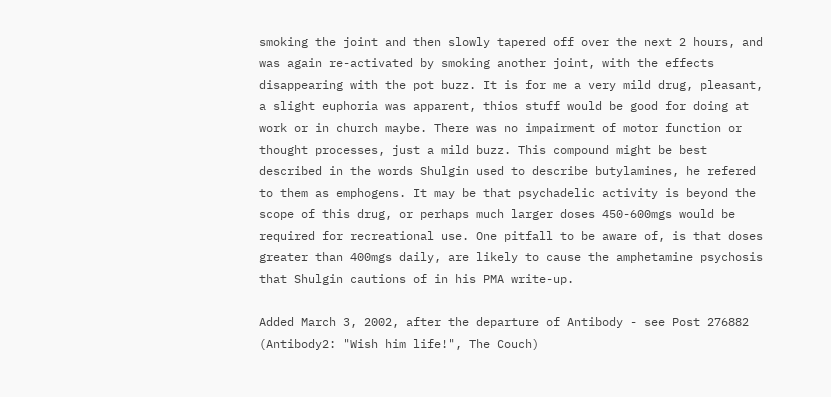smoking the joint and then slowly tapered off over the next 2 hours, and was again re-activated by smoking another joint, with the effects disappearing with the pot buzz. It is for me a very mild drug, pleasant, a slight euphoria was apparent, thios stuff would be good for doing at work or in church maybe. There was no impairment of motor function or thought processes, just a mild buzz. This compound might be best described in the words Shulgin used to describe butylamines, he refered to them as emphogens. It may be that psychadelic activity is beyond the scope of this drug, or perhaps much larger doses 450-600mgs would be required for recreational use. One pitfall to be aware of, is that doses greater than 400mgs daily, are likely to cause the amphetamine psychosis that Shulgin cautions of in his PMA write-up.

Added March 3, 2002, after the departure of Antibody - see Post 276882 (Antibody2: "Wish him life!", The Couch)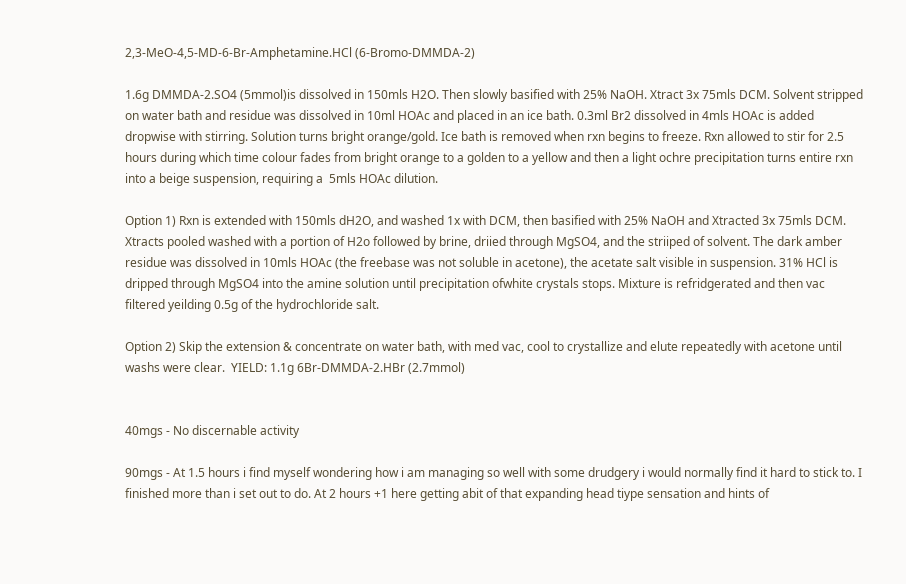2,3-MeO-4,5-MD-6-Br-Amphetamine.HCl (6-Bromo-DMMDA-2)

1.6g DMMDA-2.SO4 (5mmol)is dissolved in 150mls H2O. Then slowly basified with 25% NaOH. Xtract 3x 75mls DCM. Solvent stripped on water bath and residue was dissolved in 10ml HOAc and placed in an ice bath. 0.3ml Br2 dissolved in 4mls HOAc is added dropwise with stirring. Solution turns bright orange/gold. Ice bath is removed when rxn begins to freeze. Rxn allowed to stir for 2.5 hours during which time colour fades from bright orange to a golden to a yellow and then a light ochre precipitation turns entire rxn into a beige suspension, requiring a  5mls HOAc dilution.

Option 1) Rxn is extended with 150mls dH2O, and washed 1x with DCM, then basified with 25% NaOH and Xtracted 3x 75mls DCM. Xtracts pooled washed with a portion of H2o followed by brine, driied through MgSO4, and the striiped of solvent. The dark amber residue was dissolved in 10mls HOAc (the freebase was not soluble in acetone), the acetate salt visible in suspension. 31% HCl is dripped through MgSO4 into the amine solution until precipitation ofwhite crystals stops. Mixture is refridgerated and then vac filtered yeilding 0.5g of the hydrochloride salt.

Option 2) Skip the extension & concentrate on water bath, with med vac, cool to crystallize and elute repeatedly with acetone until washs were clear.  YIELD: 1.1g 6Br-DMMDA-2.HBr (2.7mmol)


40mgs - No discernable activity

90mgs - At 1.5 hours i find myself wondering how i am managing so well with some drudgery i would normally find it hard to stick to. I finished more than i set out to do. At 2 hours +1 here getting abit of that expanding head tiype sensation and hints of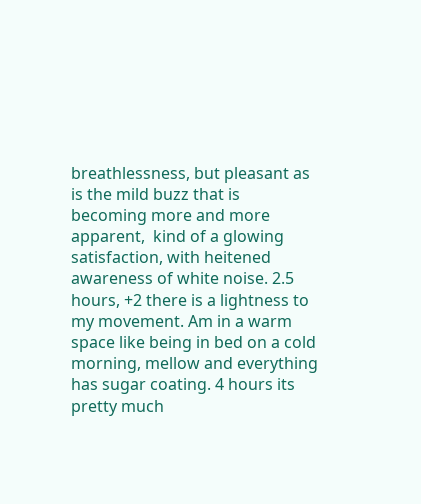breathlessness, but pleasant as is the mild buzz that is becoming more and more apparent,  kind of a glowing satisfaction, with heitened awareness of white noise. 2.5 hours, +2 there is a lightness to my movement. Am in a warm space like being in bed on a cold morning, mellow and everything has sugar coating. 4 hours its pretty much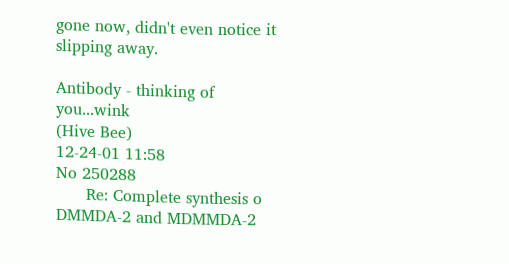gone now, didn't even notice it slipping away.

Antibody - thinking of you...wink
(Hive Bee)
12-24-01 11:58
No 250288
      Re: Complete synthesis o DMMDA-2 and MDMMDA-2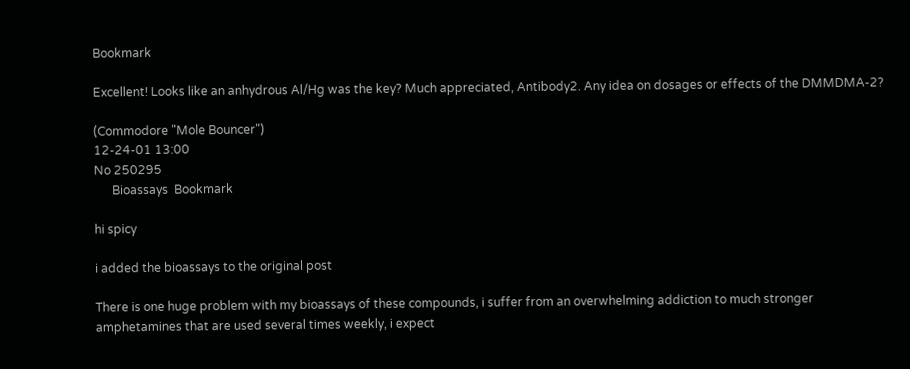Bookmark

Excellent! Looks like an anhydrous Al/Hg was the key? Much appreciated, Antibody2. Any idea on dosages or effects of the DMMDMA-2?

(Commodore "Mole Bouncer")
12-24-01 13:00
No 250295
      Bioassays  Bookmark

hi spicy

i added the bioassays to the original post

There is one huge problem with my bioassays of these compounds, i suffer from an overwhelming addiction to much stronger amphetamines that are used several times weekly, i expect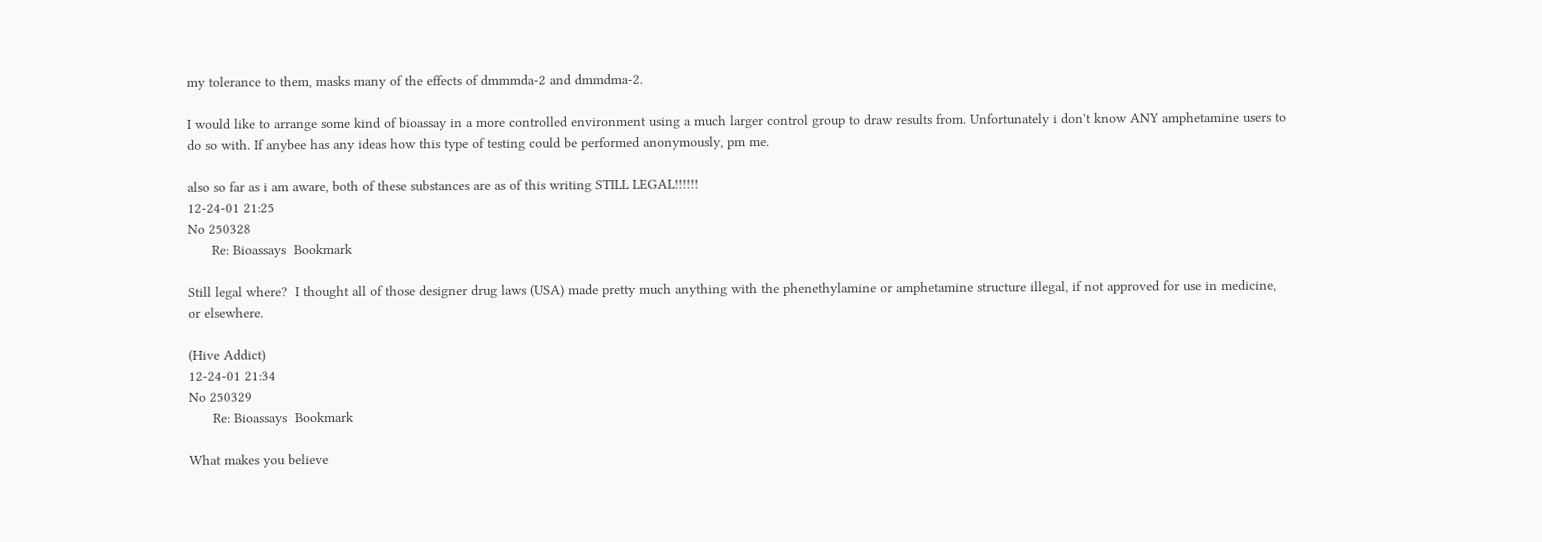my tolerance to them, masks many of the effects of dmmmda-2 and dmmdma-2.

I would like to arrange some kind of bioassay in a more controlled environment using a much larger control group to draw results from. Unfortunately i don't know ANY amphetamine users to do so with. If anybee has any ideas how this type of testing could be performed anonymously, pm me.

also so far as i am aware, both of these substances are as of this writing STILL LEGAL!!!!!!
12-24-01 21:25
No 250328
      Re: Bioassays  Bookmark

Still legal where?  I thought all of those designer drug laws (USA) made pretty much anything with the phenethylamine or amphetamine structure illegal, if not approved for use in medicine, or elsewhere.

(Hive Addict)
12-24-01 21:34
No 250329
      Re: Bioassays  Bookmark

What makes you believe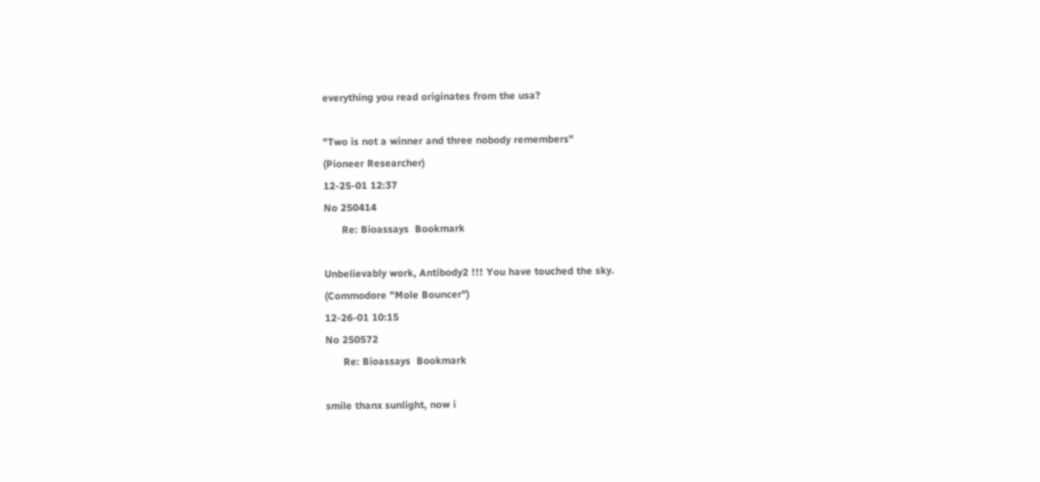everything you read originates from the usa?

"Two is not a winner and three nobody remembers"
(Pioneer Researcher)
12-25-01 12:37
No 250414
      Re: Bioassays  Bookmark

Unbelievably work, Antibody2 !!! You have touched the sky.
(Commodore "Mole Bouncer")
12-26-01 10:15
No 250572
      Re: Bioassays  Bookmark

smile thanx sunlight, now i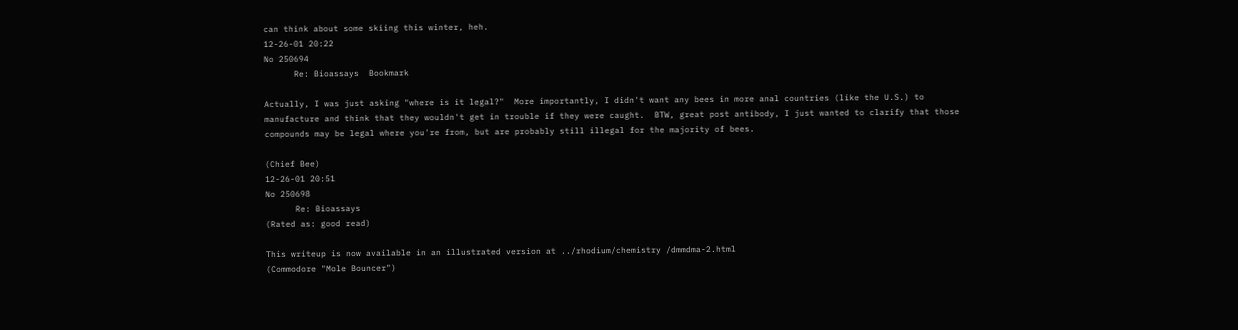can think about some skiing this winter, heh.
12-26-01 20:22
No 250694
      Re: Bioassays  Bookmark

Actually, I was just asking "where is it legal?"  More importantly, I didn't want any bees in more anal countries (like the U.S.) to manufacture and think that they wouldn't get in trouble if they were caught.  BTW, great post antibody, I just wanted to clarify that those compounds may be legal where you're from, but are probably still illegal for the majority of bees.

(Chief Bee)
12-26-01 20:51
No 250698
      Re: Bioassays
(Rated as: good read)

This writeup is now available in an illustrated version at ../rhodium/chemistry /dmmdma-2.html
(Commodore "Mole Bouncer")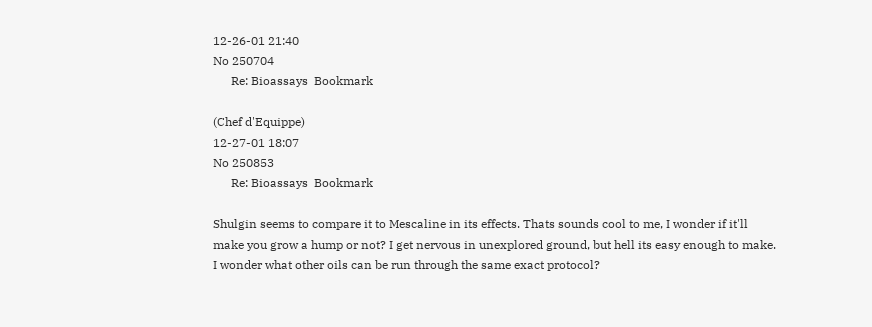12-26-01 21:40
No 250704
      Re: Bioassays  Bookmark

(Chef d'Equippe)
12-27-01 18:07
No 250853
      Re: Bioassays  Bookmark

Shulgin seems to compare it to Mescaline in its effects. Thats sounds cool to me, I wonder if it'll make you grow a hump or not? I get nervous in unexplored ground, but hell its easy enough to make. I wonder what other oils can be run through the same exact protocol?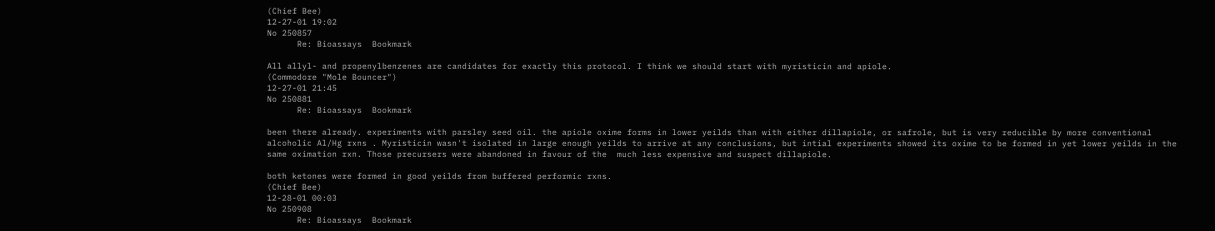(Chief Bee)
12-27-01 19:02
No 250857
      Re: Bioassays  Bookmark

All allyl- and propenylbenzenes are candidates for exactly this protocol. I think we should start with myristicin and apiole.
(Commodore "Mole Bouncer")
12-27-01 21:45
No 250881
      Re: Bioassays  Bookmark

been there already. experiments with parsley seed oil. the apiole oxime forms in lower yeilds than with either dillapiole, or safrole, but is very reducible by more conventional alcoholic Al/Hg rxns . Myristicin wasn't isolated in large enough yeilds to arrive at any conclusions, but intial experiments showed its oxime to be formed in yet lower yeilds in the same oximation rxn. Those precursers were abandoned in favour of the  much less expensive and suspect dillapiole.

both ketones were formed in good yeilds from buffered performic rxns.
(Chief Bee)
12-28-01 00:03
No 250908
      Re: Bioassays  Bookmark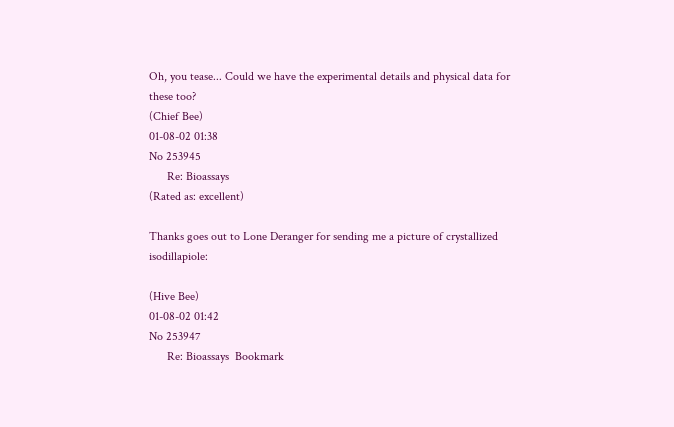Oh, you tease... Could we have the experimental details and physical data for these too?
(Chief Bee)
01-08-02 01:38
No 253945
      Re: Bioassays
(Rated as: excellent)

Thanks goes out to Lone Deranger for sending me a picture of crystallized isodillapiole:

(Hive Bee)
01-08-02 01:42
No 253947
      Re: Bioassays  Bookmark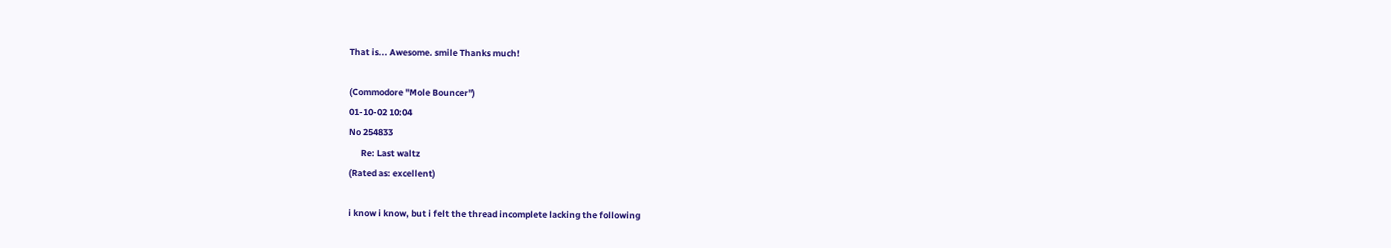That is... Awesome. smile Thanks much!

(Commodore "Mole Bouncer")
01-10-02 10:04
No 254833
      Re: Last waltz
(Rated as: excellent)

i know i know, but i felt the thread incomplete lacking the following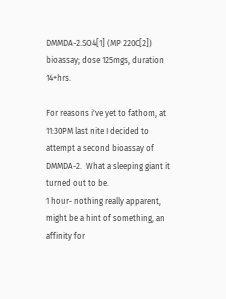DMMDA-2.SO4[1] (MP 220C[2])
bioassay; dose 125mgs, duration 14+hrs.

For reasons i've yet to fathom, at 11:30PM last nite I decided to attempt a second bioassay of DMMDA-2.  What a sleeping giant it turned out to be.
1 hour- nothing really apparent, might be a hint of something, an affinity for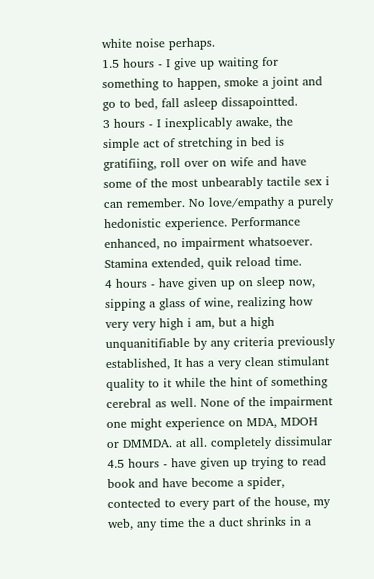white noise perhaps.
1.5 hours - I give up waiting for something to happen, smoke a joint and go to bed, fall asleep dissapointted.
3 hours - I inexplicably awake, the simple act of stretching in bed is gratifiing, roll over on wife and have some of the most unbearably tactile sex i can remember. No love/empathy a purely hedonistic experience. Performance enhanced, no impairment whatsoever. Stamina extended, quik reload time.
4 hours - have given up on sleep now, sipping a glass of wine, realizing how very very high i am, but a high unquanitifiable by any criteria previously established, It has a very clean stimulant quality to it while the hint of something cerebral as well. None of the impairment one might experience on MDA, MDOH  or DMMDA. at all. completely dissimular
4.5 hours - have given up trying to read book and have become a spider, contected to every part of the house, my web, any time the a duct shrinks in a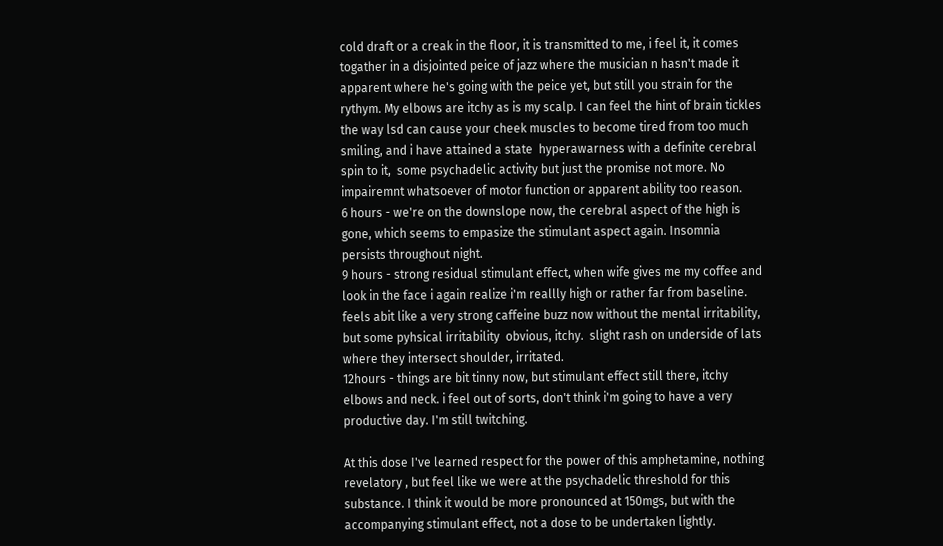cold draft or a creak in the floor, it is transmitted to me, i feel it, it comes togather in a disjointed peice of jazz where the musician n hasn't made it apparent where he's going with the peice yet, but still you strain for the rythym. My elbows are itchy as is my scalp. I can feel the hint of brain tickles the way lsd can cause your cheek muscles to become tired from too much smiling, and i have attained a state  hyperawarness with a definite cerebral spin to it,  some psychadelic activity but just the promise not more. No impairemnt whatsoever of motor function or apparent ability too reason.
6 hours - we're on the downslope now, the cerebral aspect of the high is gone, which seems to empasize the stimulant aspect again. Insomnia persists throughout night.
9 hours - strong residual stimulant effect, when wife gives me my coffee and look in the face i again realize i'm reallly high or rather far from baseline. feels abit like a very strong caffeine buzz now without the mental irritability, but some pyhsical irritability  obvious, itchy.  slight rash on underside of lats where they intersect shoulder, irritated.
12hours - things are bit tinny now, but stimulant effect still there, itchy elbows and neck. i feel out of sorts, don't think i'm going to have a very productive day. I'm still twitching.

At this dose I've learned respect for the power of this amphetamine, nothing revelatory , but feel like we were at the psychadelic threshold for this substance. I think it would be more pronounced at 150mgs, but with the accompanying stimulant effect, not a dose to be undertaken lightly.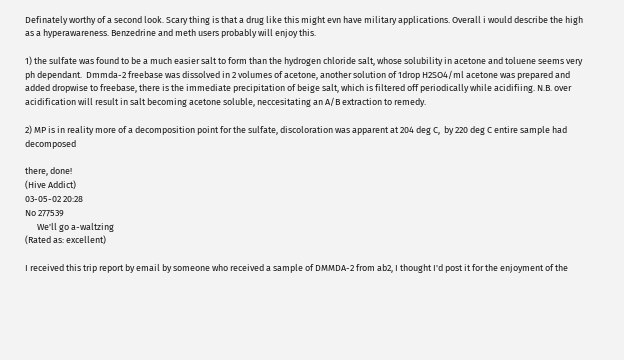Definately worthy of a second look. Scary thing is that a drug like this might evn have military applications. Overall i would describe the high as a hyperawareness. Benzedrine and meth users probably will enjoy this.

1) the sulfate was found to be a much easier salt to form than the hydrogen chloride salt, whose solubility in acetone and toluene seems very ph dependant.  Dmmda-2 freebase was dissolved in 2 volumes of acetone, another solution of 1drop H2SO4/ml acetone was prepared and added dropwise to freebase, there is the immediate precipitation of beige salt, which is filtered off periodically while acidifiing. N.B. over acidification will result in salt becoming acetone soluble, neccesitating an A/B extraction to remedy.

2) MP is in reality more of a decomposition point for the sulfate, discoloration was apparent at 204 deg C,  by 220 deg C entire sample had decomposed

there, done!
(Hive Addict)
03-05-02 20:28
No 277539
      We'll go a-waltzing
(Rated as: excellent)

I received this trip report by email by someone who received a sample of DMMDA-2 from ab2, I thought I'd post it for the enjoyment of the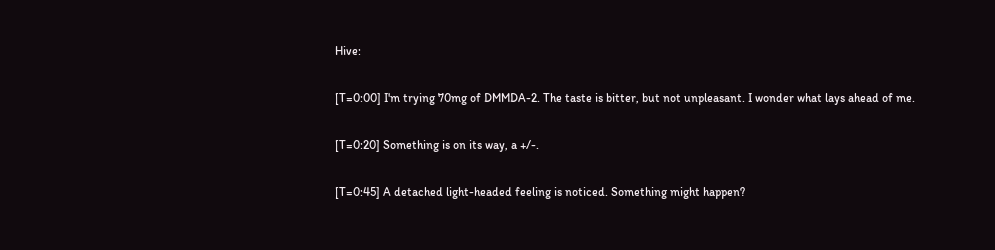Hive:

[T=0:00] I'm trying 70mg of DMMDA-2. The taste is bitter, but not unpleasant. I wonder what lays ahead of me.

[T=0:20] Something is on its way, a +/-.

[T=0:45] A detached light-headed feeling is noticed. Something might happen?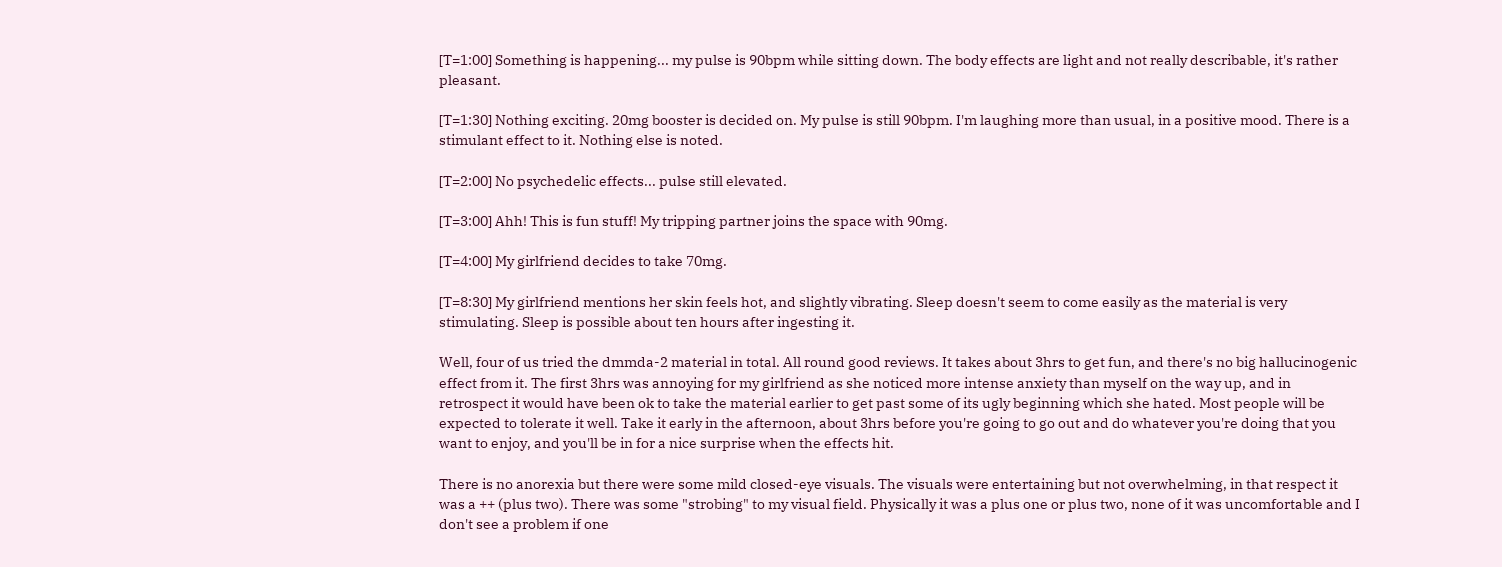[T=1:00] Something is happening... my pulse is 90bpm while sitting down. The body effects are light and not really describable, it's rather pleasant.

[T=1:30] Nothing exciting. 20mg booster is decided on. My pulse is still 90bpm. I'm laughing more than usual, in a positive mood. There is a stimulant effect to it. Nothing else is noted.

[T=2:00] No psychedelic effects... pulse still elevated.

[T=3:00] Ahh! This is fun stuff! My tripping partner joins the space with 90mg.

[T=4:00] My girlfriend decides to take 70mg.

[T=8:30] My girlfriend mentions her skin feels hot, and slightly vibrating. Sleep doesn't seem to come easily as the material is very stimulating. Sleep is possible about ten hours after ingesting it.

Well, four of us tried the dmmda-2 material in total. All round good reviews. It takes about 3hrs to get fun, and there's no big hallucinogenic effect from it. The first 3hrs was annoying for my girlfriend as she noticed more intense anxiety than myself on the way up, and in retrospect it would have been ok to take the material earlier to get past some of its ugly beginning which she hated. Most people will be expected to tolerate it well. Take it early in the afternoon, about 3hrs before you're going to go out and do whatever you're doing that you want to enjoy, and you'll be in for a nice surprise when the effects hit.

There is no anorexia but there were some mild closed-eye visuals. The visuals were entertaining but not overwhelming, in that respect it was a ++ (plus two). There was some "strobing" to my visual field. Physically it was a plus one or plus two, none of it was uncomfortable and I don't see a problem if one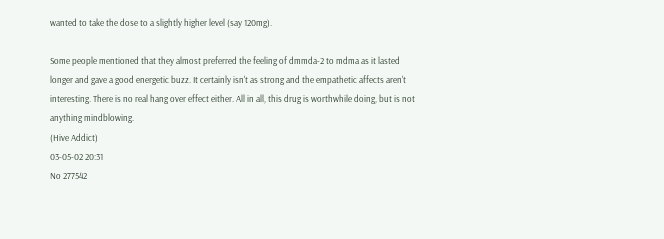wanted to take the dose to a slightly higher level (say 120mg).

Some people mentioned that they almost preferred the feeling of dmmda-2 to mdma as it lasted longer and gave a good energetic buzz. It certainly isn't as strong and the empathetic affects aren't interesting. There is no real hang over effect either. All in all, this drug is worthwhile doing, but is not anything mindblowing.
(Hive Addict)
03-05-02 20:31
No 277542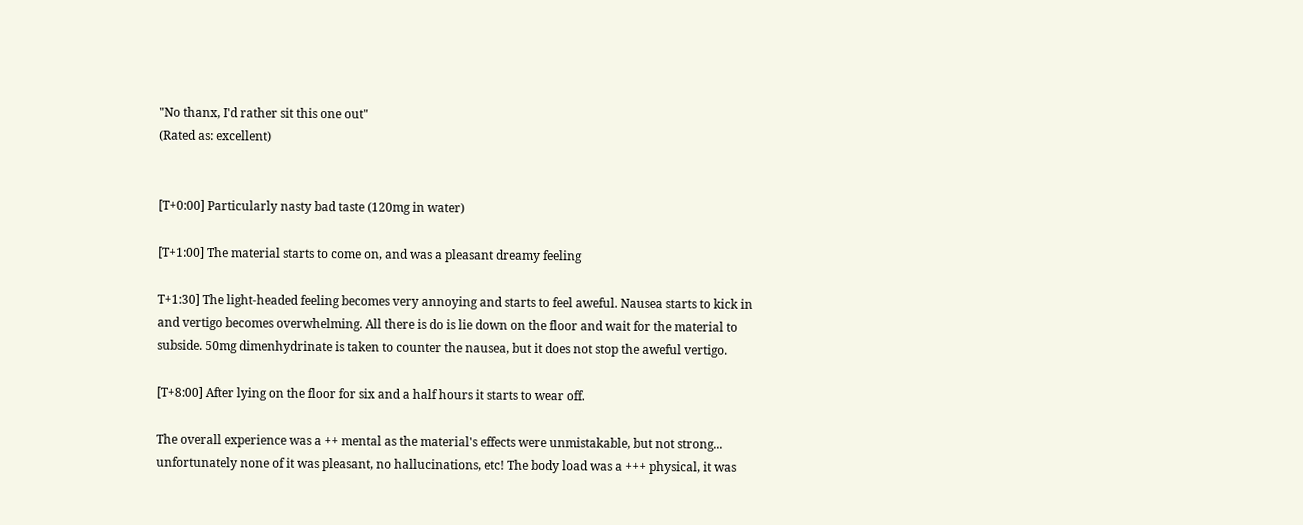"No thanx, I'd rather sit this one out"
(Rated as: excellent)


[T+0:00] Particularly nasty bad taste (120mg in water)

[T+1:00] The material starts to come on, and was a pleasant dreamy feeling

T+1:30] The light-headed feeling becomes very annoying and starts to feel aweful. Nausea starts to kick in and vertigo becomes overwhelming. All there is do is lie down on the floor and wait for the material to subside. 50mg dimenhydrinate is taken to counter the nausea, but it does not stop the aweful vertigo.

[T+8:00] After lying on the floor for six and a half hours it starts to wear off.

The overall experience was a ++ mental as the material's effects were unmistakable, but not strong... unfortunately none of it was pleasant, no hallucinations, etc! The body load was a +++ physical, it was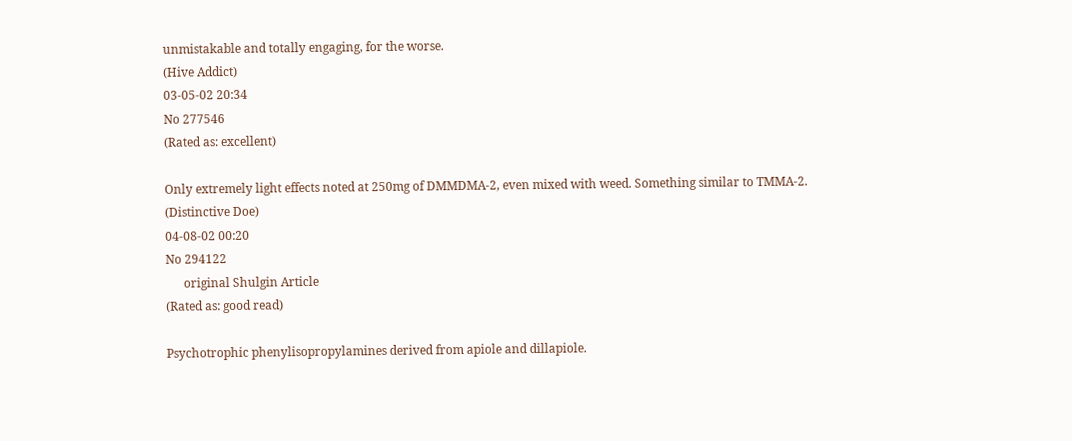unmistakable and totally engaging, for the worse.
(Hive Addict)
03-05-02 20:34
No 277546
(Rated as: excellent)

Only extremely light effects noted at 250mg of DMMDMA-2, even mixed with weed. Something similar to TMMA-2.
(Distinctive Doe)
04-08-02 00:20
No 294122
      original Shulgin Article
(Rated as: good read)

Psychotrophic phenylisopropylamines derived from apiole and dillapiole.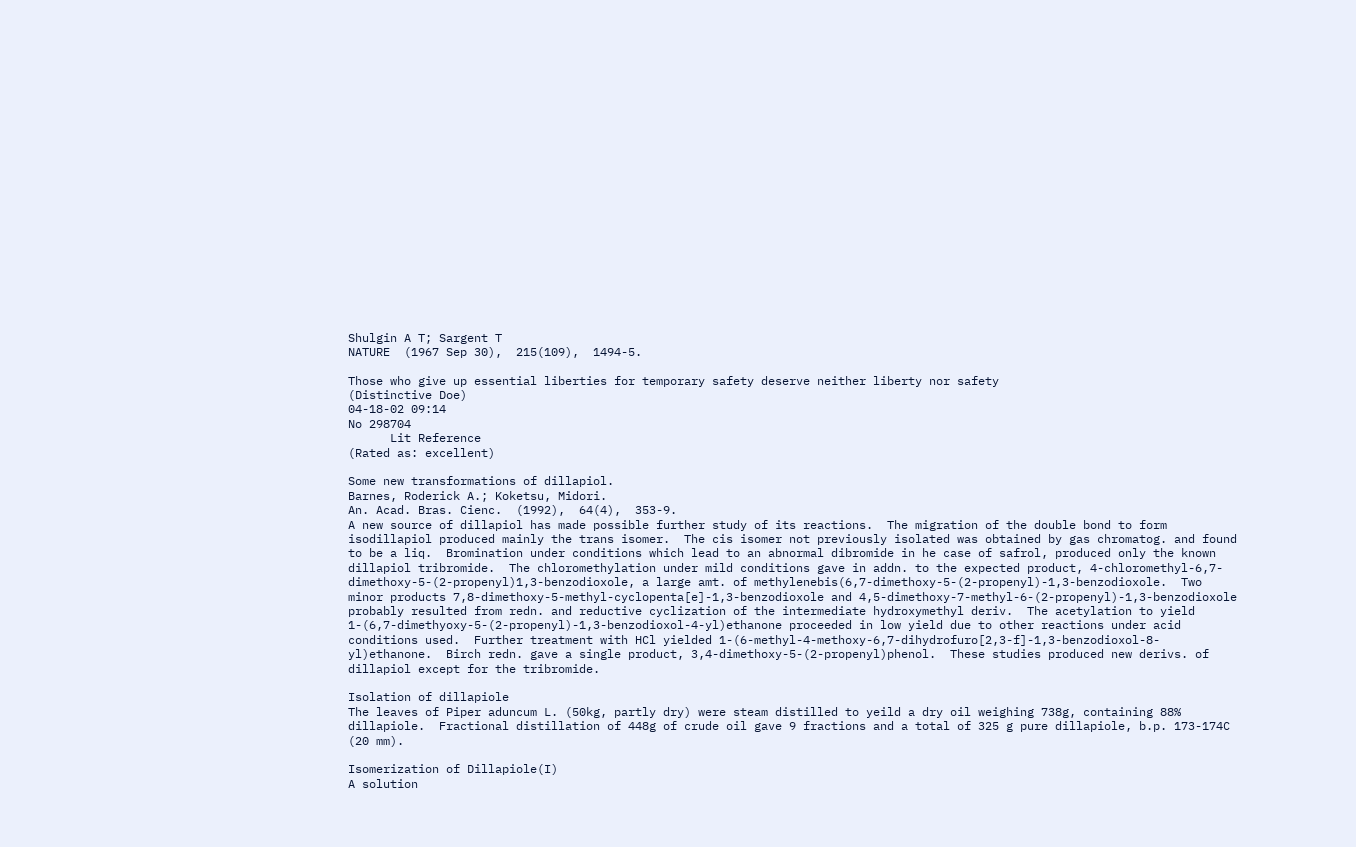Shulgin A T; Sargent T
NATURE  (1967 Sep 30),  215(109),  1494-5.

Those who give up essential liberties for temporary safety deserve neither liberty nor safety
(Distinctive Doe)
04-18-02 09:14
No 298704
      Lit Reference
(Rated as: excellent)

Some new transformations of dillapiol.
Barnes, Roderick A.; Koketsu, Midori.
An. Acad. Bras. Cienc.  (1992),  64(4),  353-9.
A new source of dillapiol has made possible further study of its reactions.  The migration of the double bond to form isodillapiol produced mainly the trans isomer.  The cis isomer not previously isolated was obtained by gas chromatog. and found to be a liq.  Bromination under conditions which lead to an abnormal dibromide in he case of safrol, produced only the known dillapiol tribromide.  The chloromethylation under mild conditions gave in addn. to the expected product, 4-chloromethyl-6,7-dimethoxy-5-(2-propenyl)1,3-benzodioxole, a large amt. of methylenebis(6,7-dimethoxy-5-(2-propenyl)-1,3-benzodioxole.  Two minor products 7,8-dimethoxy-5-methyl-cyclopenta[e]-1,3-benzodioxole and 4,5-dimethoxy-7-methyl-6-(2-propenyl)-1,3-benzodioxole probably resulted from redn. and reductive cyclization of the intermediate hydroxymethyl deriv.  The acetylation to yield 1-(6,7-dimethyoxy-5-(2-propenyl)-1,3-benzodioxol-4-yl)ethanone proceeded in low yield due to other reactions under acid conditions used.  Further treatment with HCl yielded 1-(6-methyl-4-methoxy-6,7-dihydrofuro[2,3-f]-1,3-benzodioxol-8-yl)ethanone.  Birch redn. gave a single product, 3,4-dimethoxy-5-(2-propenyl)phenol.  These studies produced new derivs. of dillapiol except for the tribromide.

Isolation of dillapiole
The leaves of Piper aduncum L. (50kg, partly dry) were steam distilled to yeild a dry oil weighing 738g, containing 88% dillapiole.  Fractional distillation of 448g of crude oil gave 9 fractions and a total of 325 g pure dillapiole, b.p. 173-174C (20 mm).

Isomerization of Dillapiole(I)
A solution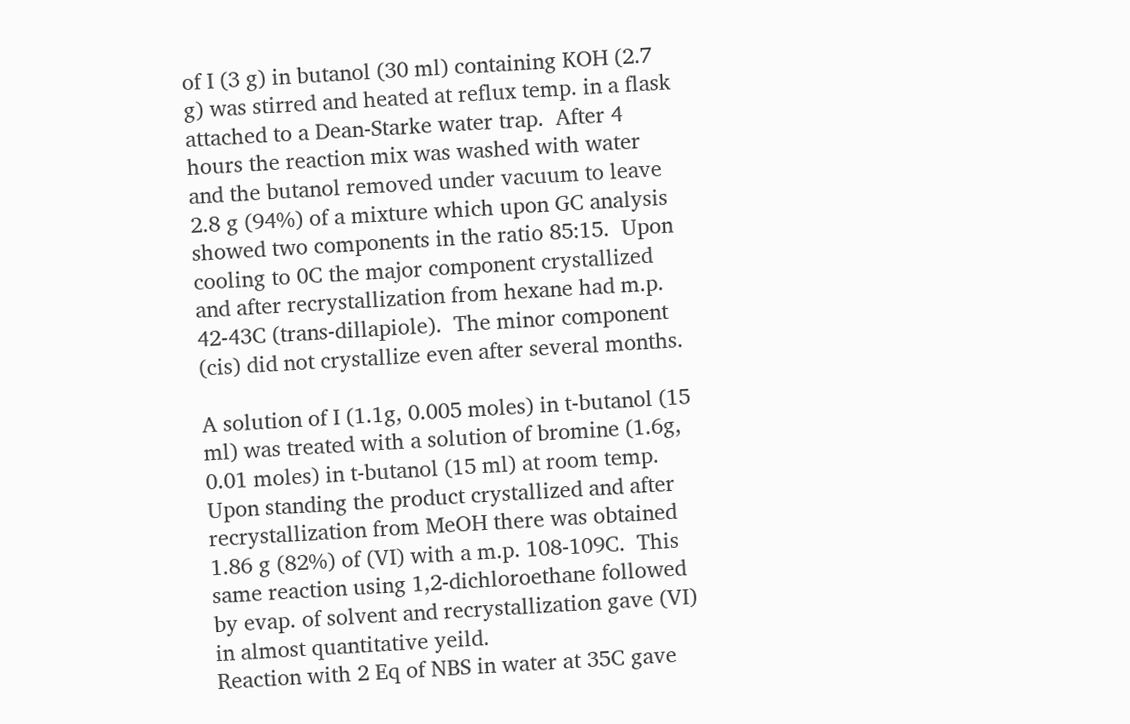of I (3 g) in butanol (30 ml) containing KOH (2.7 g) was stirred and heated at reflux temp. in a flask attached to a Dean-Starke water trap.  After 4 hours the reaction mix was washed with water and the butanol removed under vacuum to leave 2.8 g (94%) of a mixture which upon GC analysis showed two components in the ratio 85:15.  Upon cooling to 0C the major component crystallized and after recrystallization from hexane had m.p. 42-43C (trans-dillapiole).  The minor component (cis) did not crystallize even after several months.

A solution of I (1.1g, 0.005 moles) in t-butanol (15 ml) was treated with a solution of bromine (1.6g, 0.01 moles) in t-butanol (15 ml) at room temp.  Upon standing the product crystallized and after recrystallization from MeOH there was obtained 1.86 g (82%) of (VI) with a m.p. 108-109C.  This same reaction using 1,2-dichloroethane followed by evap. of solvent and recrystallization gave (VI) in almost quantitative yeild.
Reaction with 2 Eq of NBS in water at 35C gave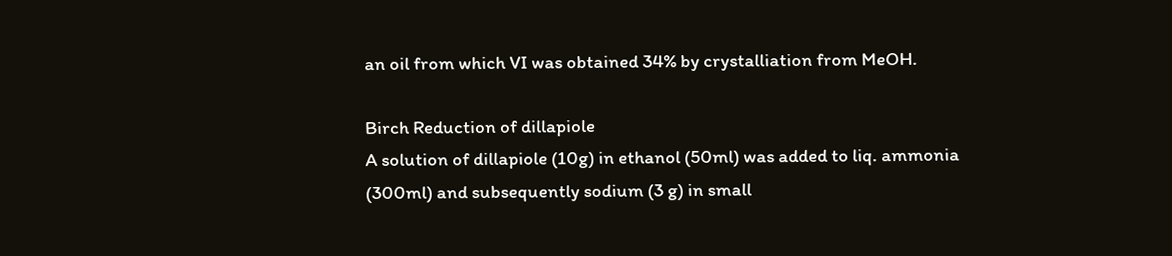an oil from which VI was obtained 34% by crystalliation from MeOH.

Birch Reduction of dillapiole
A solution of dillapiole (10g) in ethanol (50ml) was added to liq. ammonia (300ml) and subsequently sodium (3 g) in small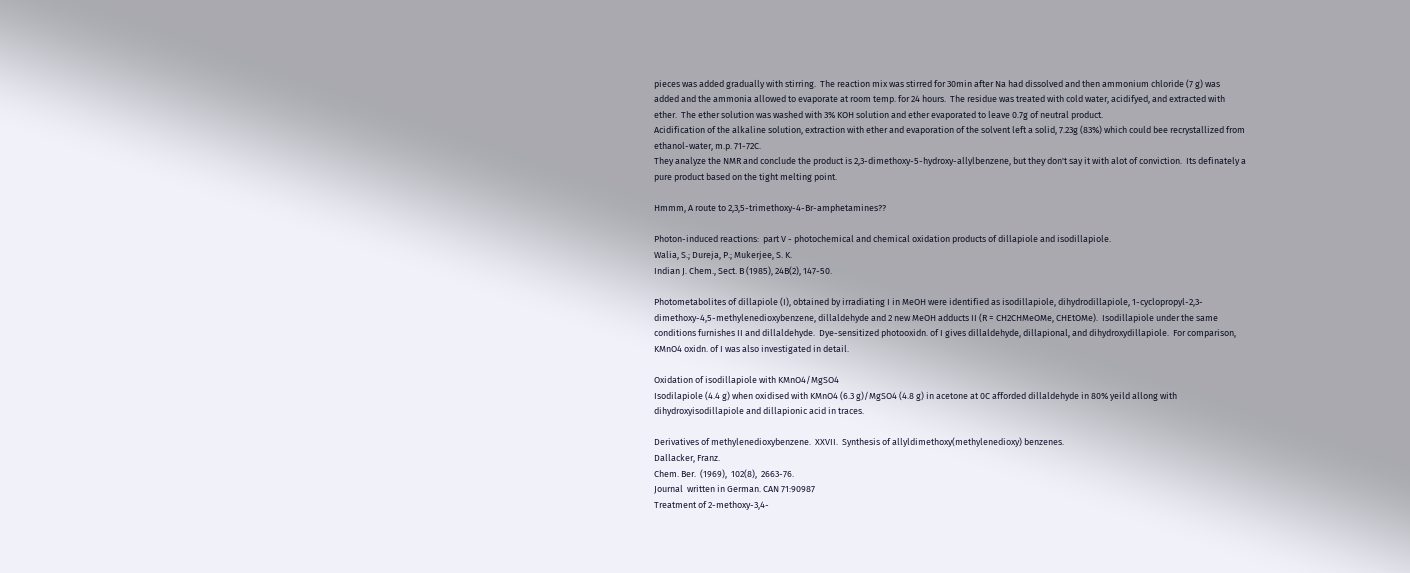pieces was added gradually with stirring.  The reaction mix was stirred for 30min after Na had dissolved and then ammonium chloride (7 g) was added and the ammonia allowed to evaporate at room temp. for 24 hours.  The residue was treated with cold water, acidifyed, and extracted with ether.  The ether solution was washed with 3% KOH solution and ether evaporated to leave 0.7g of neutral product.
Acidification of the alkaline solution, extraction with ether and evaporation of the solvent left a solid, 7.23g (83%) which could bee recrystallized from ethanol-water, m.p. 71-72C.
They analyze the NMR and conclude the product is 2,3-dimethoxy-5-hydroxy-allylbenzene, but they don't say it with alot of conviction.  Its definately a pure product based on the tight melting point.

Hmmm, A route to 2,3,5-trimethoxy-4-Br-amphetamines??

Photon-induced reactions:  part V - photochemical and chemical oxidation products of dillapiole and isodillapiole.
Walia, S.; Dureja, P.; Mukerjee, S. K.
Indian J. Chem., Sect. B (1985), 24B(2), 147-50.

Photometabolites of dillapiole (I), obtained by irradiating I in MeOH were identified as isodillapiole, dihydrodillapiole, 1-cyclopropyl-2,3-dimethoxy-4,5-methylenedioxybenzene, dillaldehyde and 2 new MeOH adducts II (R = CH2CHMeOMe, CHEtOMe).  Isodillapiole under the same conditions furnishes II and dillaldehyde.  Dye-sensitized photooxidn. of I gives dillaldehyde, dillapional, and dihydroxydillapiole.  For comparison, KMnO4 oxidn. of I was also investigated in detail.

Oxidation of isodillapiole with KMnO4/MgSO4
Isodilapiole (4.4 g) when oxidised with KMnO4 (6.3 g)/MgSO4 (4.8 g) in acetone at 0C afforded dillaldehyde in 80% yeild allong with dihydroxyisodillapiole and dillapionic acid in traces.

Derivatives of methylenedioxybenzene.  XXVII.  Synthesis of allyldimethoxy(methylenedioxy) benzenes.
Dallacker, Franz.
Chem. Ber.  (1969),  102(8),  2663-76.
Journal  written in German. CAN 71:90987
Treatment of 2-methoxy-3,4-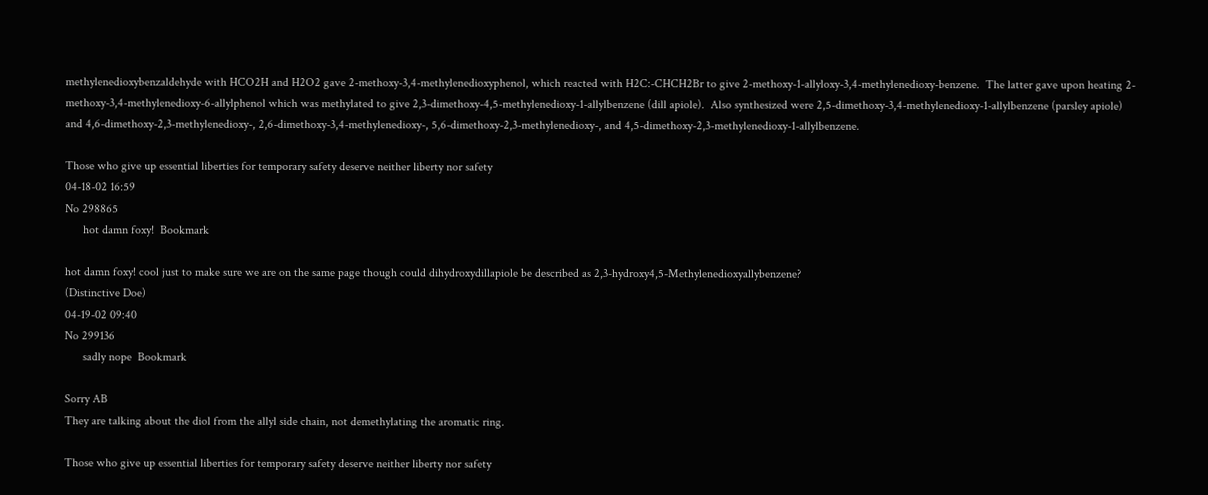methylenedioxybenzaldehyde with HCO2H and H2O2 gave 2-methoxy-3,4-methylenedioxyphenol, which reacted with H2C:-CHCH2Br to give 2-methoxy-1-allyloxy-3,4-methylenedioxy-benzene.  The latter gave upon heating 2-methoxy-3,4-methylenedioxy-6-allylphenol which was methylated to give 2,3-dimethoxy-4,5-methylenedioxy-1-allylbenzene (dill apiole).  Also synthesized were 2,5-dimethoxy-3,4-methylenedioxy-1-allylbenzene (parsley apiole) and 4,6-dimethoxy-2,3-methylenedioxy-, 2,6-dimethoxy-3,4-methylenedioxy-, 5,6-dimethoxy-2,3-methylenedioxy-, and 4,5-dimethoxy-2,3-methylenedioxy-1-allylbenzene.

Those who give up essential liberties for temporary safety deserve neither liberty nor safety
04-18-02 16:59
No 298865
      hot damn foxy!  Bookmark

hot damn foxy! cool just to make sure we are on the same page though could dihydroxydillapiole be described as 2,3-hydroxy4,5-Methylenedioxyallybenzene?
(Distinctive Doe)
04-19-02 09:40
No 299136
      sadly nope  Bookmark

Sorry AB
They are talking about the diol from the allyl side chain, not demethylating the aromatic ring.

Those who give up essential liberties for temporary safety deserve neither liberty nor safety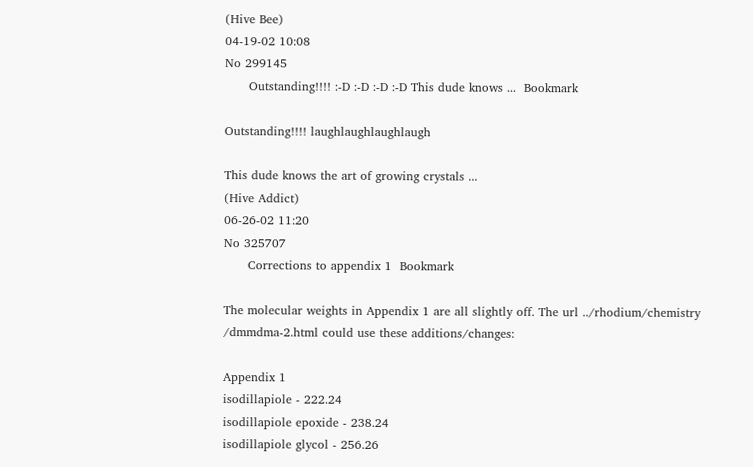(Hive Bee)
04-19-02 10:08
No 299145
      Outstanding!!!! :-D :-D :-D :-D This dude knows ...  Bookmark

Outstanding!!!! laughlaughlaughlaugh

This dude knows the art of growing crystals ...
(Hive Addict)
06-26-02 11:20
No 325707
      Corrections to appendix 1  Bookmark

The molecular weights in Appendix 1 are all slightly off. The url ../rhodium/chemistry /dmmdma-2.html could use these additions/changes:

Appendix 1
isodillapiole - 222.24
isodillapiole epoxide - 238.24
isodillapiole glycol - 256.26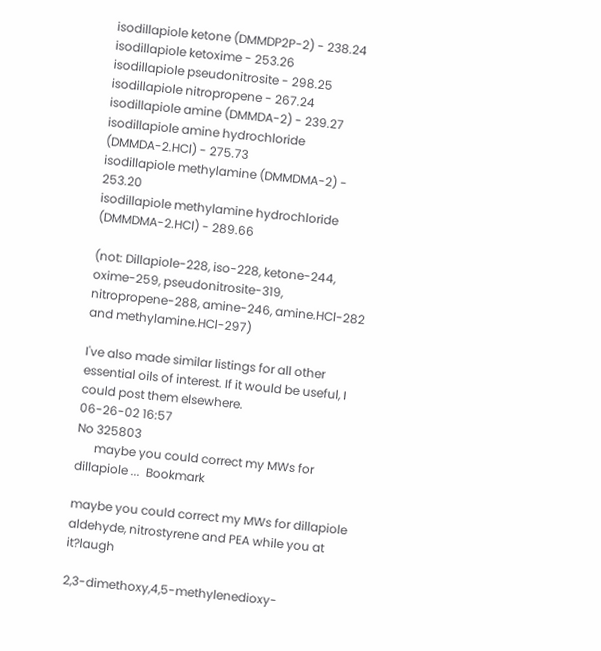isodillapiole ketone (DMMDP2P-2) - 238.24
isodillapiole ketoxime - 253.26
isodillapiole pseudonitrosite - 298.25
isodillapiole nitropropene - 267.24
isodillapiole amine (DMMDA-2) - 239.27
isodillapiole amine hydrochloride (DMMDA-2.HCl) - 275.73
isodillapiole methylamine (DMMDMA-2) - 253.20
isodillapiole methylamine hydrochloride (DMMDMA-2.HCl) - 289.66

(not: Dillapiole-228, iso-228, ketone-244, oxime-259, pseudonitrosite-319, nitropropene-288, amine-246, amine.HCl-282 and methylamine.HCl-297)

I've also made similar listings for all other essential oils of interest. If it would be useful, I could post them elsewhere.
06-26-02 16:57
No 325803
      maybe you could correct my MWs for dillapiole ...  Bookmark

maybe you could correct my MWs for dillapiole aldehyde, nitrostyrene and PEA while you at it?laugh

2,3-dimethoxy,4,5-methylenedioxy-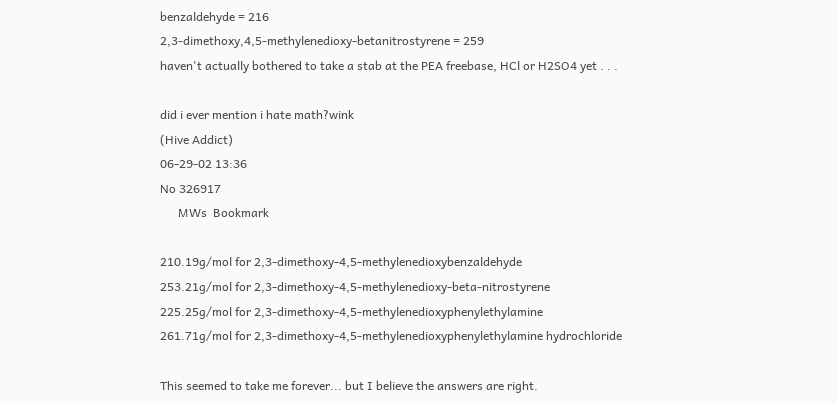benzaldehyde = 216
2,3-dimethoxy,4,5-methylenedioxy-betanitrostyrene = 259
haven't actually bothered to take a stab at the PEA freebase, HCl or H2SO4 yet . . .

did i ever mention i hate math?wink
(Hive Addict)
06-29-02 13:36
No 326917
      MWs  Bookmark

210.19g/mol for 2,3-dimethoxy-4,5-methylenedioxybenzaldehyde
253.21g/mol for 2,3-dimethoxy-4,5-methylenedioxy-beta-nitrostyrene
225.25g/mol for 2,3-dimethoxy-4,5-methylenedioxyphenylethylamine
261.71g/mol for 2,3-dimethoxy-4,5-methylenedioxyphenylethylamine hydrochloride

This seemed to take me forever... but I believe the answers are right.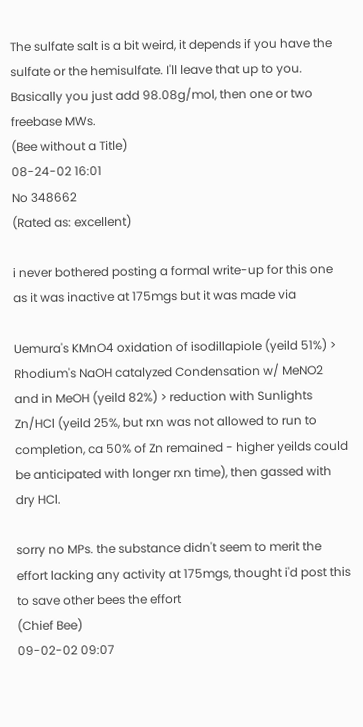The sulfate salt is a bit weird, it depends if you have the sulfate or the hemisulfate. I'll leave that up to you. Basically you just add 98.08g/mol, then one or two freebase MWs.
(Bee without a Title)
08-24-02 16:01
No 348662
(Rated as: excellent)

i never bothered posting a formal write-up for this one as it was inactive at 175mgs but it was made via

Uemura's KMnO4 oxidation of isodillapiole (yeild 51%) > Rhodium's NaOH catalyzed Condensation w/ MeNO2 and in MeOH (yeild 82%) > reduction with Sunlights Zn/HCl (yeild 25%, but rxn was not allowed to run to completion, ca 50% of Zn remained - higher yeilds could be anticipated with longer rxn time), then gassed with dry HCl.

sorry no MPs. the substance didn't seem to merit the effort lacking any activity at 175mgs, thought i'd post this to save other bees the effort
(Chief Bee)
09-02-02 09:07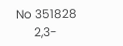No 351828
      2,3-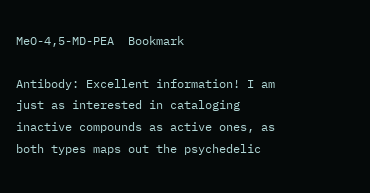MeO-4,5-MD-PEA  Bookmark

Antibody: Excellent information! I am just as interested in cataloging inactive compounds as active ones, as both types maps out the psychedelic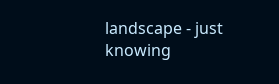landscape - just knowing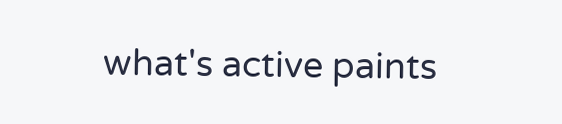what's active paints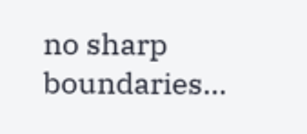no sharp boundaries...